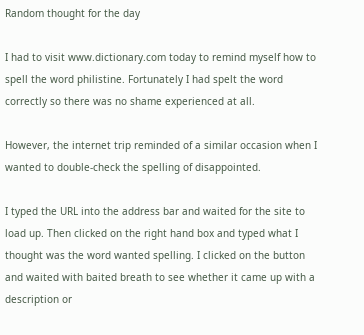Random thought for the day

I had to visit www.dictionary.com today to remind myself how to spell the word philistine. Fortunately I had spelt the word correctly so there was no shame experienced at all.

However, the internet trip reminded of a similar occasion when I wanted to double-check the spelling of disappointed.

I typed the URL into the address bar and waited for the site to load up. Then clicked on the right hand box and typed what I thought was the word wanted spelling. I clicked on the button and waited with baited breath to see whether it came up with a description or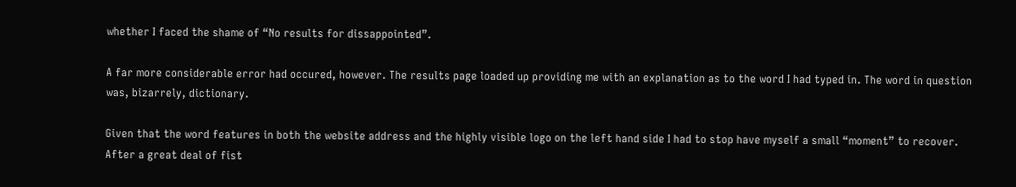whether I faced the shame of “No results for dissappointed”.

A far more considerable error had occured, however. The results page loaded up providing me with an explanation as to the word I had typed in. The word in question was, bizarrely, dictionary.

Given that the word features in both the website address and the highly visible logo on the left hand side I had to stop have myself a small “moment” to recover. After a great deal of fist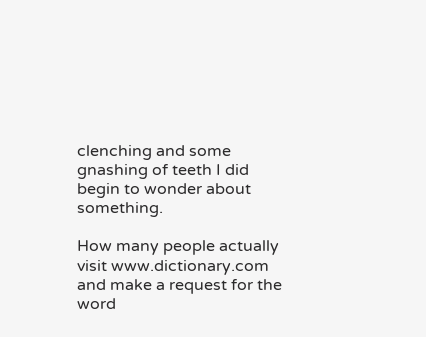clenching and some gnashing of teeth I did begin to wonder about something.

How many people actually visit www.dictionary.com and make a request for the word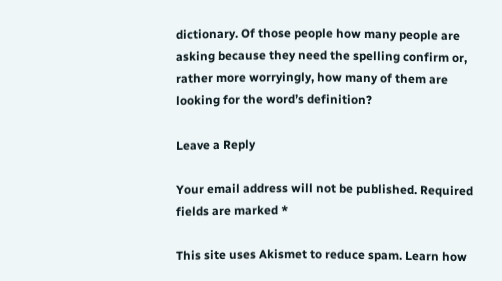dictionary. Of those people how many people are asking because they need the spelling confirm or, rather more worryingly, how many of them are looking for the word’s definition?

Leave a Reply

Your email address will not be published. Required fields are marked *

This site uses Akismet to reduce spam. Learn how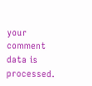your comment data is processed.